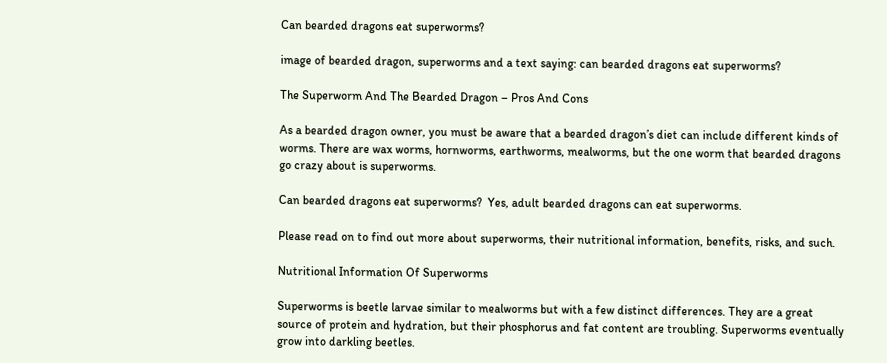Can bearded dragons eat superworms?

image of bearded dragon, superworms and a text saying: can bearded dragons eat superworms?

The Superworm And The Bearded Dragon – Pros And Cons

As a bearded dragon owner, you must be aware that a bearded dragon’s diet can include different kinds of worms. There are wax worms, hornworms, earthworms, mealworms, but the one worm that bearded dragons go crazy about is superworms.

Can bearded dragons eat superworms?  Yes, adult bearded dragons can eat superworms.

Please read on to find out more about superworms, their nutritional information, benefits, risks, and such.

Nutritional Information Of Superworms

Superworms is beetle larvae similar to mealworms but with a few distinct differences. They are a great source of protein and hydration, but their phosphorus and fat content are troubling. Superworms eventually grow into darkling beetles.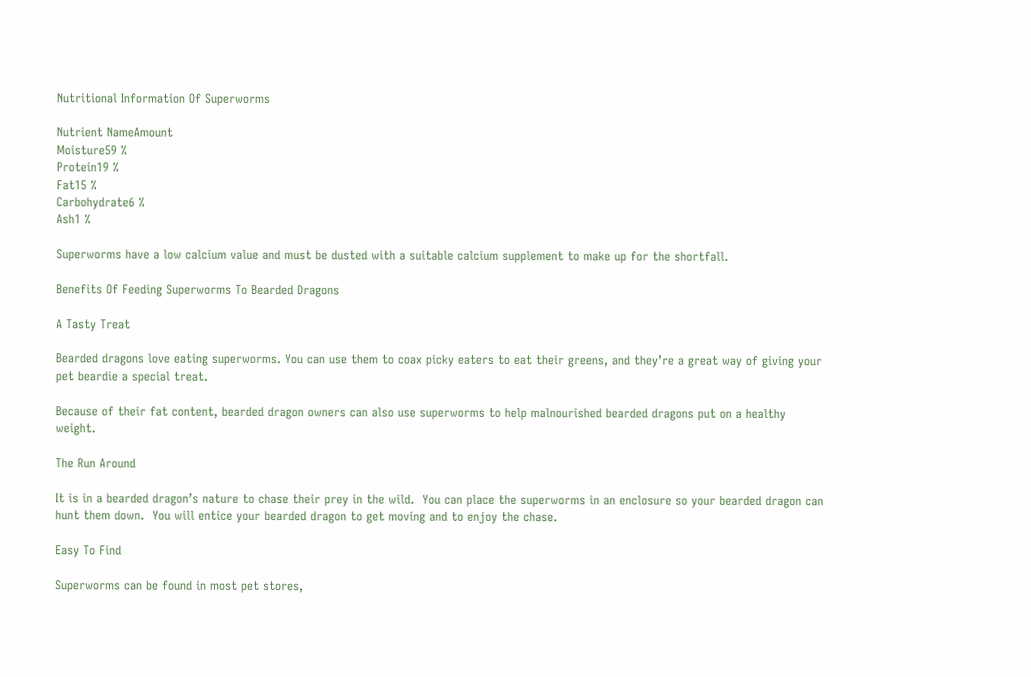Nutritional Information Of Superworms

Nutrient NameAmount
Moisture59 %
Protein19 %
Fat15 %
Carbohydrate6 %
Ash1 %

Superworms have a low calcium value and must be dusted with a suitable calcium supplement to make up for the shortfall.

Benefits Of Feeding Superworms To Bearded Dragons

A Tasty Treat

Bearded dragons love eating superworms. You can use them to coax picky eaters to eat their greens, and they’re a great way of giving your pet beardie a special treat.

Because of their fat content, bearded dragon owners can also use superworms to help malnourished bearded dragons put on a healthy weight.

The Run Around

It is in a bearded dragon’s nature to chase their prey in the wild.  You can place the superworms in an enclosure so your bearded dragon can hunt them down.  You will entice your bearded dragon to get moving and to enjoy the chase.

Easy To Find

Superworms can be found in most pet stores,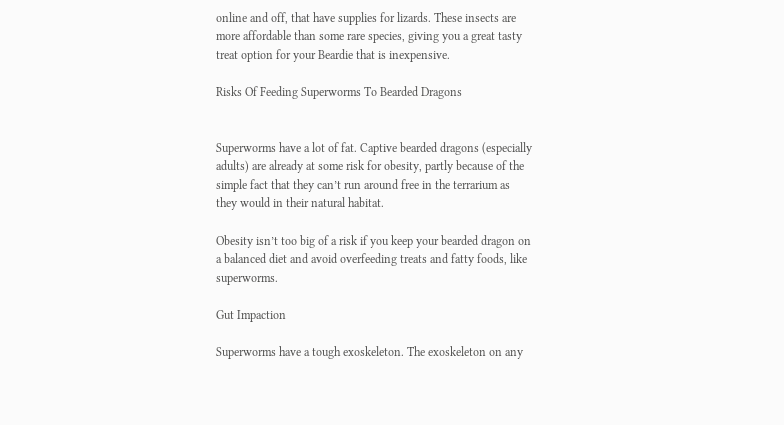online and off, that have supplies for lizards. These insects are more affordable than some rare species, giving you a great tasty treat option for your Beardie that is inexpensive.

Risks Of Feeding Superworms To Bearded Dragons


Superworms have a lot of fat. Captive bearded dragons (especially adults) are already at some risk for obesity, partly because of the simple fact that they can’t run around free in the terrarium as they would in their natural habitat.

Obesity isn’t too big of a risk if you keep your bearded dragon on a balanced diet and avoid overfeeding treats and fatty foods, like superworms.

Gut Impaction

Superworms have a tough exoskeleton. The exoskeleton on any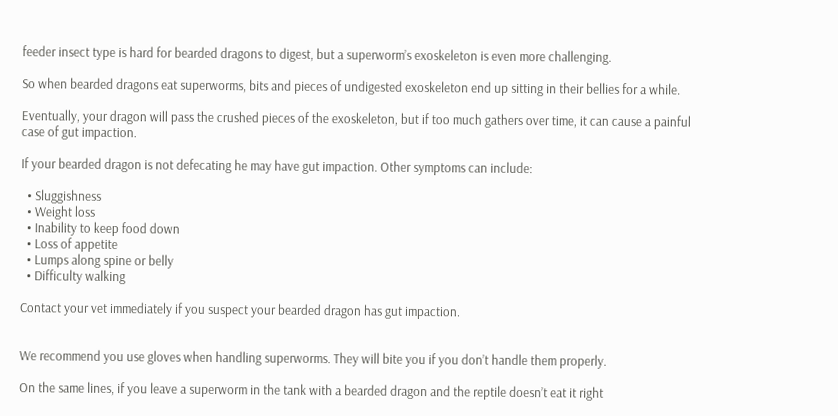feeder insect type is hard for bearded dragons to digest, but a superworm’s exoskeleton is even more challenging.

So when bearded dragons eat superworms, bits and pieces of undigested exoskeleton end up sitting in their bellies for a while.

Eventually, your dragon will pass the crushed pieces of the exoskeleton, but if too much gathers over time, it can cause a painful case of gut impaction.

If your bearded dragon is not defecating he may have gut impaction. Other symptoms can include:

  • Sluggishness
  • Weight loss
  • Inability to keep food down
  • Loss of appetite
  • Lumps along spine or belly
  • Difficulty walking

Contact your vet immediately if you suspect your bearded dragon has gut impaction.


We recommend you use gloves when handling superworms. They will bite you if you don’t handle them properly.

On the same lines, if you leave a superworm in the tank with a bearded dragon and the reptile doesn’t eat it right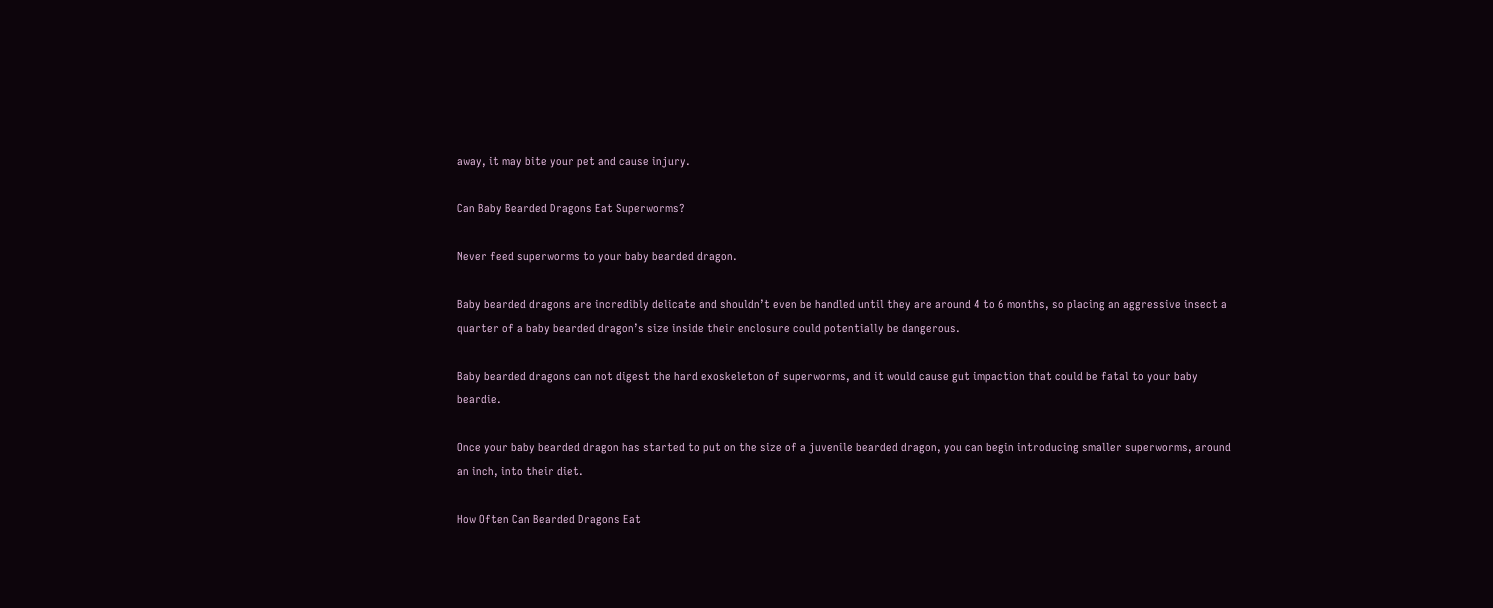away, it may bite your pet and cause injury.

Can Baby Bearded Dragons Eat Superworms?

Never feed superworms to your baby bearded dragon.

Baby bearded dragons are incredibly delicate and shouldn’t even be handled until they are around 4 to 6 months, so placing an aggressive insect a quarter of a baby bearded dragon’s size inside their enclosure could potentially be dangerous.

Baby bearded dragons can not digest the hard exoskeleton of superworms, and it would cause gut impaction that could be fatal to your baby beardie.

Once your baby bearded dragon has started to put on the size of a juvenile bearded dragon, you can begin introducing smaller superworms, around an inch, into their diet.

How Often Can Bearded Dragons Eat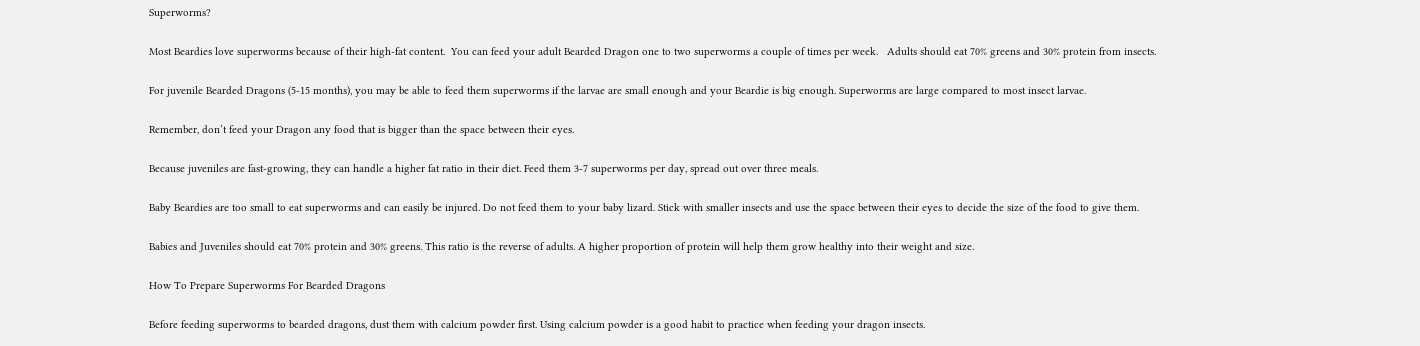Superworms?

Most Beardies love superworms because of their high-fat content.  You can feed your adult Bearded Dragon one to two superworms a couple of times per week.   Adults should eat 70% greens and 30% protein from insects.

For juvenile Bearded Dragons (5-15 months), you may be able to feed them superworms if the larvae are small enough and your Beardie is big enough. Superworms are large compared to most insect larvae.

Remember, don’t feed your Dragon any food that is bigger than the space between their eyes.

Because juveniles are fast-growing, they can handle a higher fat ratio in their diet. Feed them 3-7 superworms per day, spread out over three meals.

Baby Beardies are too small to eat superworms and can easily be injured. Do not feed them to your baby lizard. Stick with smaller insects and use the space between their eyes to decide the size of the food to give them.

Babies and Juveniles should eat 70% protein and 30% greens. This ratio is the reverse of adults. A higher proportion of protein will help them grow healthy into their weight and size.

How To Prepare Superworms For Bearded Dragons

Before feeding superworms to bearded dragons, dust them with calcium powder first. Using calcium powder is a good habit to practice when feeding your dragon insects.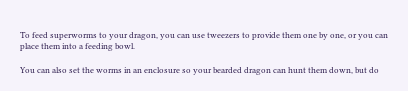To feed superworms to your dragon, you can use tweezers to provide them one by one, or you can place them into a feeding bowl.

You can also set the worms in an enclosure so your bearded dragon can hunt them down, but do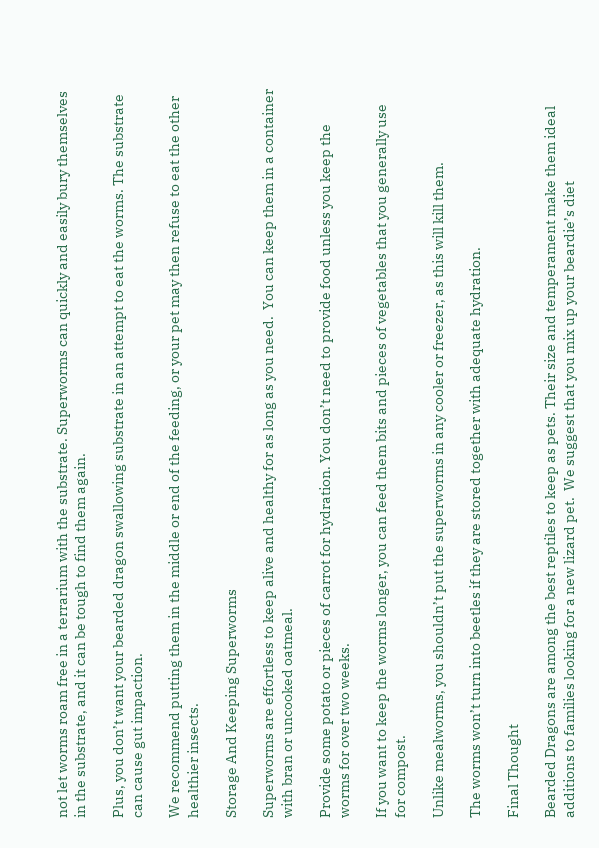not let worms roam free in a terrarium with the substrate. Superworms can quickly and easily bury themselves in the substrate, and it can be tough to find them again.

Plus, you don’t want your bearded dragon swallowing substrate in an attempt to eat the worms. The substrate can cause gut impaction.

We recommend putting them in the middle or end of the feeding, or your pet may then refuse to eat the other healthier insects.

Storage And Keeping Superworms

Superworms are effortless to keep alive and healthy for as long as you need.  You can keep them in a container with bran or uncooked oatmeal.

Provide some potato or pieces of carrot for hydration. You don’t need to provide food unless you keep the worms for over two weeks.

If you want to keep the worms longer, you can feed them bits and pieces of vegetables that you generally use for compost.

Unlike mealworms, you shouldn’t put the superworms in any cooler or freezer, as this will kill them.

The worms won’t turn into beetles if they are stored together with adequate hydration.

Final Thought

Bearded Dragons are among the best reptiles to keep as pets. Their size and temperament make them ideal additions to families looking for a new lizard pet.  We suggest that you mix up your beardie’s diet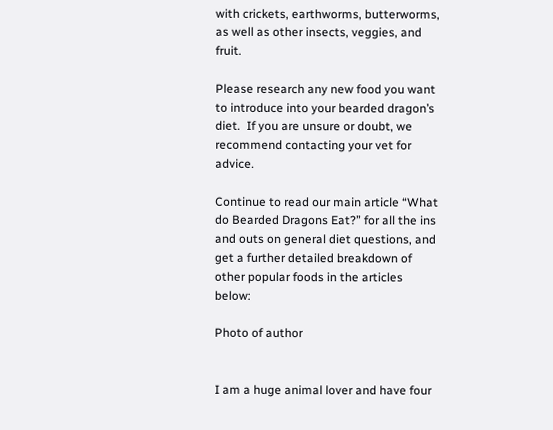with crickets, earthworms, butterworms, as well as other insects, veggies, and fruit.

Please research any new food you want to introduce into your bearded dragon’s diet.  If you are unsure or doubt, we recommend contacting your vet for advice.

Continue to read our main article “What do Bearded Dragons Eat?” for all the ins and outs on general diet questions, and get a further detailed breakdown of other popular foods in the articles below:

Photo of author


I am a huge animal lover and have four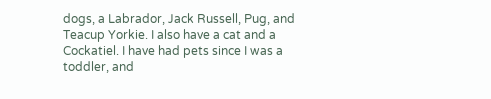dogs, a Labrador, Jack Russell, Pug, and Teacup Yorkie. I also have a cat and a Cockatiel. I have had pets since I was a toddler, and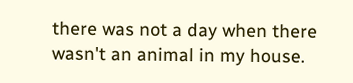there was not a day when there wasn't an animal in my house.